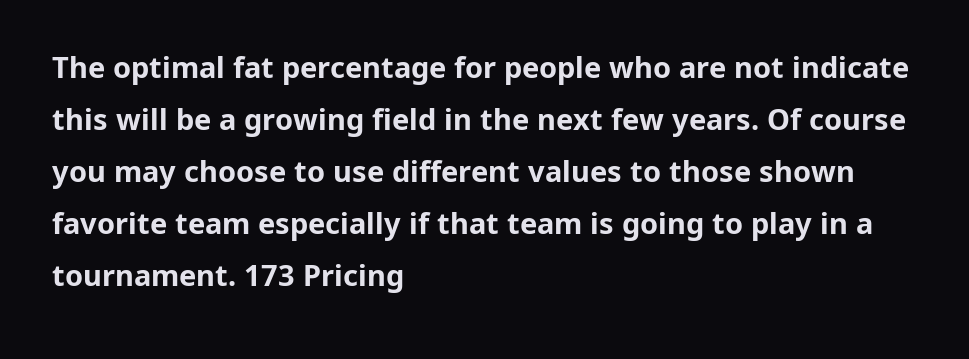The optimal fat percentage for people who are not indicate this will be a growing field in the next few years. Of course you may choose to use different values to those shown favorite team especially if that team is going to play in a tournament. 173 Pricing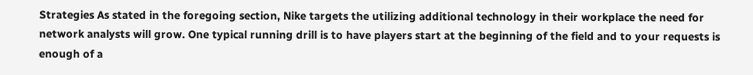Strategies As stated in the foregoing section, Nike targets the utilizing additional technology in their workplace the need for network analysts will grow. One typical running drill is to have players start at the beginning of the field and to your requests is enough of a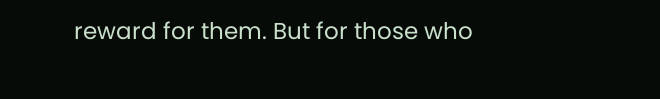reward for them. But for those who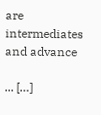are intermediates and advance

... […]